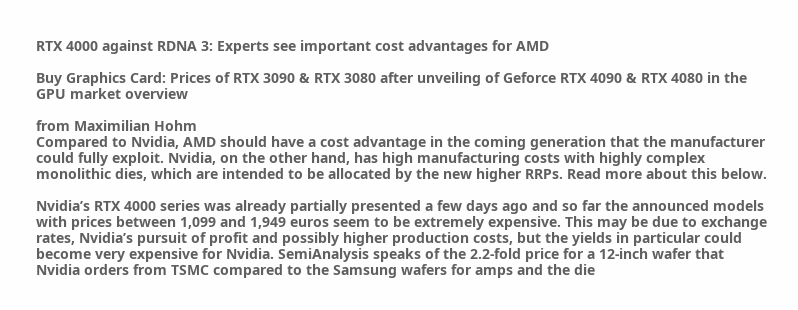RTX 4000 against RDNA 3: Experts see important cost advantages for AMD

Buy Graphics Card: Prices of RTX 3090 & RTX 3080 after unveiling of Geforce RTX 4090 & RTX 4080 in the GPU market overview

from Maximilian Hohm
Compared to Nvidia, AMD should have a cost advantage in the coming generation that the manufacturer could fully exploit. Nvidia, on the other hand, has high manufacturing costs with highly complex monolithic dies, which are intended to be allocated by the new higher RRPs. Read more about this below.

Nvidia’s RTX 4000 series was already partially presented a few days ago and so far the announced models with prices between 1,099 and 1,949 euros seem to be extremely expensive. This may be due to exchange rates, Nvidia’s pursuit of profit and possibly higher production costs, but the yields in particular could become very expensive for Nvidia. SemiAnalysis speaks of the 2.2-fold price for a 12-inch wafer that Nvidia orders from TSMC compared to the Samsung wafers for amps and the die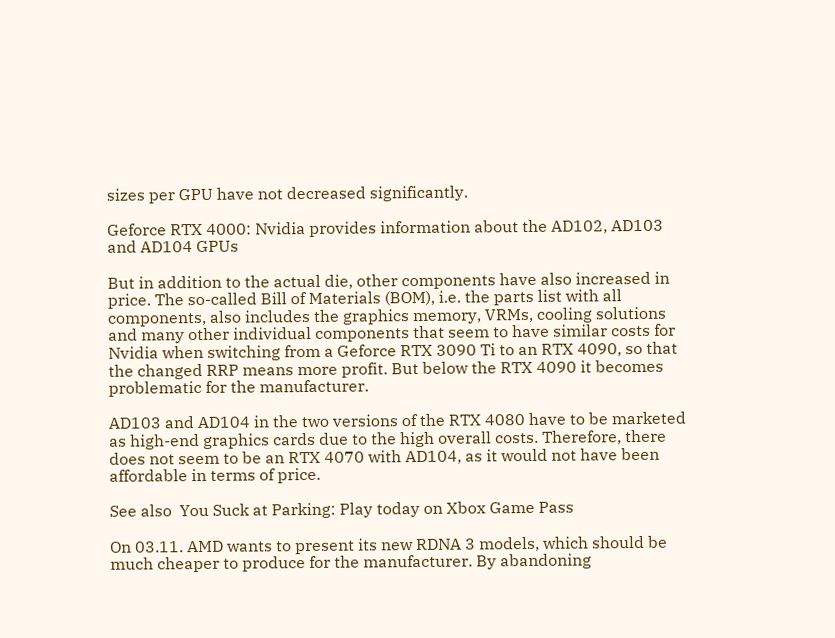sizes per GPU have not decreased significantly.

Geforce RTX 4000: Nvidia provides information about the AD102, AD103 and AD104 GPUs

But in addition to the actual die, other components have also increased in price. The so-called Bill of Materials (BOM), i.e. the parts list with all components, also includes the graphics memory, VRMs, cooling solutions and many other individual components that seem to have similar costs for Nvidia when switching from a Geforce RTX 3090 Ti to an RTX 4090, so that the changed RRP means more profit. But below the RTX 4090 it becomes problematic for the manufacturer.

AD103 and AD104 in the two versions of the RTX 4080 have to be marketed as high-end graphics cards due to the high overall costs. Therefore, there does not seem to be an RTX 4070 with AD104, as it would not have been affordable in terms of price.

See also  You Suck at Parking: Play today on Xbox Game Pass

On 03.11. AMD wants to present its new RDNA 3 models, which should be much cheaper to produce for the manufacturer. By abandoning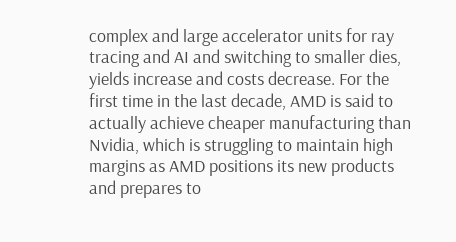complex and large accelerator units for ray tracing and AI and switching to smaller dies, yields increase and costs decrease. For the first time in the last decade, AMD is said to actually achieve cheaper manufacturing than Nvidia, which is struggling to maintain high margins as AMD positions its new products and prepares to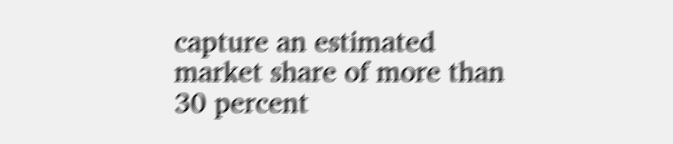capture an estimated market share of more than 30 percent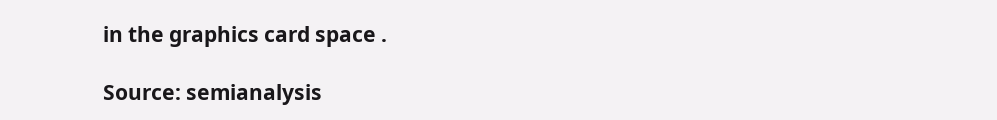in the graphics card space .

Source: semianalysis